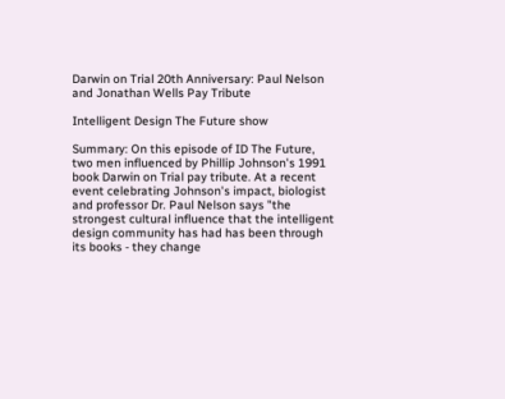Darwin on Trial 20th Anniversary: Paul Nelson and Jonathan Wells Pay Tribute

Intelligent Design The Future show

Summary: On this episode of ID The Future, two men influenced by Phillip Johnson's 1991 book Darwin on Trial pay tribute. At a recent event celebrating Johnson's impact, biologist and professor Dr. Paul Nelson says "the strongest cultural influence that the intelligent design community has had has been through its books - they change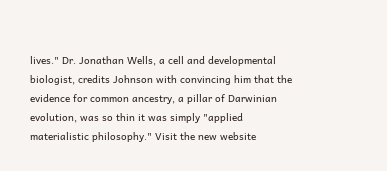lives." Dr. Jonathan Wells, a cell and developmental biologist, credits Johnson with convincing him that the evidence for common ancestry, a pillar of Darwinian evolution, was so thin it was simply "applied materialistic philosophy." Visit the new website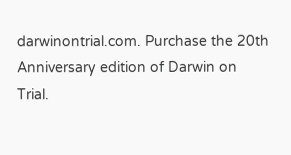darwinontrial.com. Purchase the 20th Anniversary edition of Darwin on Trial.